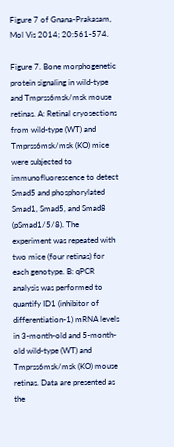Figure 7 of Gnana-Prakasam, Mol Vis 2014; 20:561-574.

Figure 7. Bone morphogenetic protein signaling in wild-type and Tmprss6msk/msk mouse retinas. A: Retinal cryosections from wild-type (WT) and Tmprss6msk/msk (KO) mice were subjected to immunofluorescence to detect Smad5 and phosphorylated Smad1, Smad5, and Smad8 (pSmad1/5/8). The experiment was repeated with two mice (four retinas) for each genotype. B: qPCR analysis was performed to quantify ID1 (inhibitor of differentiation-1) mRNA levels in 3-month-old and 5-month-old wild-type (WT) and Tmprss6msk/msk (KO) mouse retinas. Data are presented as the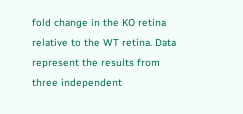fold change in the KO retina relative to the WT retina. Data represent the results from three independent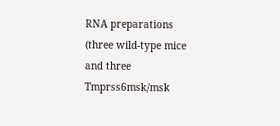RNA preparations (three wild-type mice and three Tmprss6msk/msk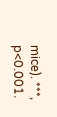mice). ***, p<0.001.